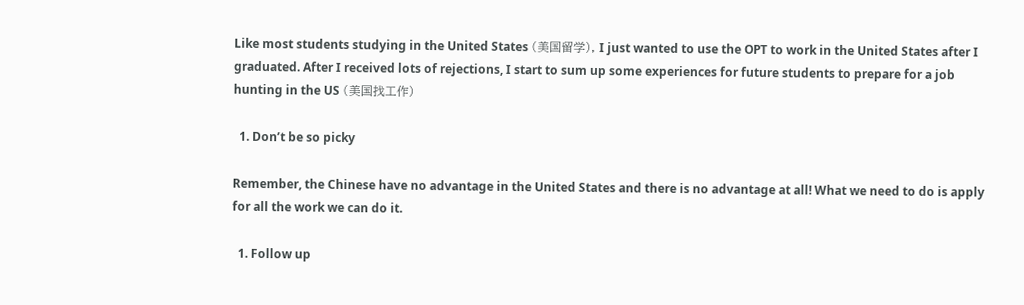Like most students studying in the United States (美国留学), I just wanted to use the OPT to work in the United States after I graduated. After I received lots of rejections, I start to sum up some experiences for future students to prepare for a job hunting in the US (美国找工作)

  1. Don’t be so picky

Remember, the Chinese have no advantage in the United States and there is no advantage at all! What we need to do is apply for all the work we can do it.

  1. Follow up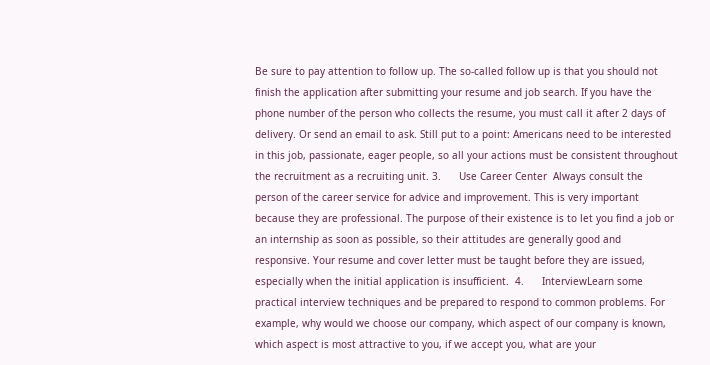Be sure to pay attention to follow up. The so-called follow up is that you should not finish the application after submitting your resume and job search. If you have the phone number of the person who collects the resume, you must call it after 2 days of delivery. Or send an email to ask. Still put to a point: Americans need to be interested in this job, passionate, eager people, so all your actions must be consistent throughout the recruitment as a recruiting unit. 3.      Use Career Center  Always consult the person of the career service for advice and improvement. This is very important because they are professional. The purpose of their existence is to let you find a job or an internship as soon as possible, so their attitudes are generally good and responsive. Your resume and cover letter must be taught before they are issued, especially when the initial application is insufficient.  4.      InterviewLearn some practical interview techniques and be prepared to respond to common problems. For example, why would we choose our company, which aspect of our company is known, which aspect is most attractive to you, if we accept you, what are your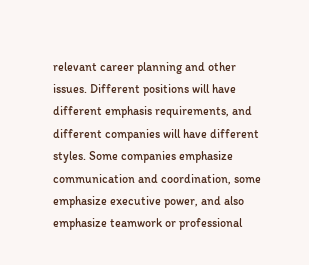relevant career planning and other issues. Different positions will have different emphasis requirements, and different companies will have different styles. Some companies emphasize communication and coordination, some emphasize executive power, and also emphasize teamwork or professional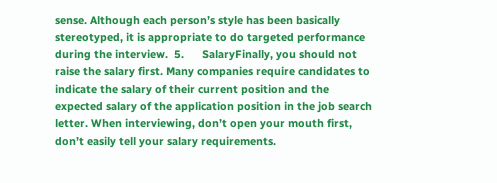sense. Although each person’s style has been basically stereotyped, it is appropriate to do targeted performance during the interview.  5.      SalaryFinally, you should not raise the salary first. Many companies require candidates to indicate the salary of their current position and the expected salary of the application position in the job search letter. When interviewing, don’t open your mouth first, don’t easily tell your salary requirements.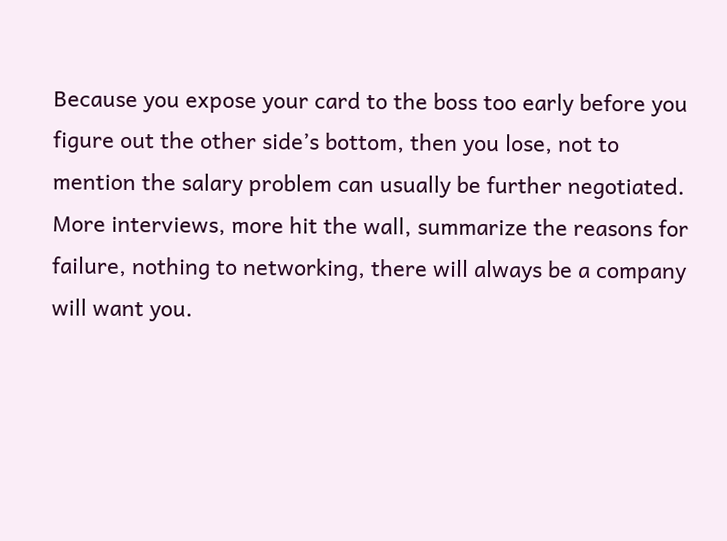Because you expose your card to the boss too early before you figure out the other side’s bottom, then you lose, not to mention the salary problem can usually be further negotiated. More interviews, more hit the wall, summarize the reasons for failure, nothing to networking, there will always be a company will want you.